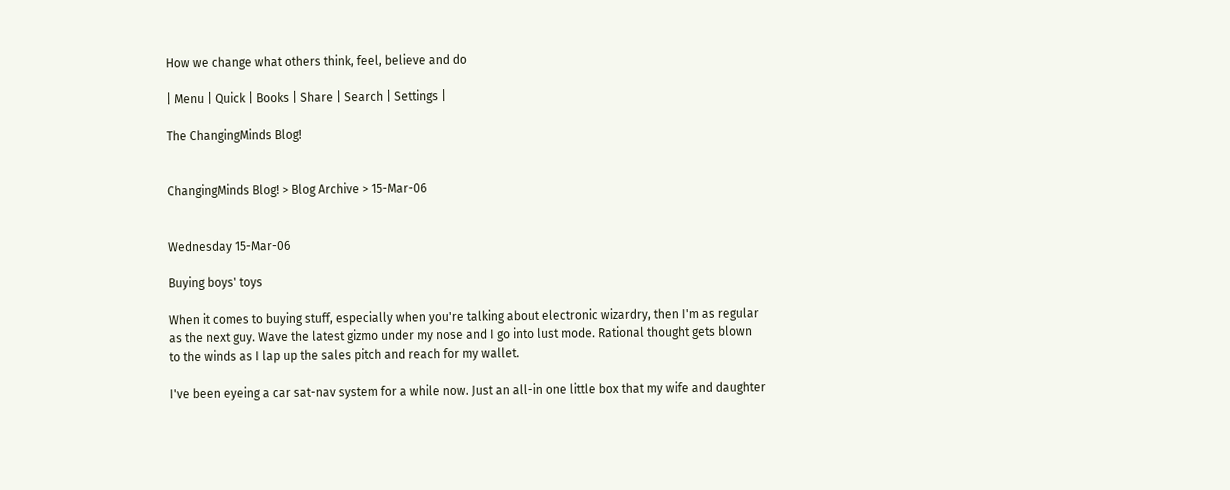How we change what others think, feel, believe and do

| Menu | Quick | Books | Share | Search | Settings |

The ChangingMinds Blog!


ChangingMinds Blog! > Blog Archive > 15-Mar-06


Wednesday 15-Mar-06

Buying boys' toys

When it comes to buying stuff, especially when you're talking about electronic wizardry, then I'm as regular as the next guy. Wave the latest gizmo under my nose and I go into lust mode. Rational thought gets blown to the winds as I lap up the sales pitch and reach for my wallet.

I've been eyeing a car sat-nav system for a while now. Just an all-in one little box that my wife and daughter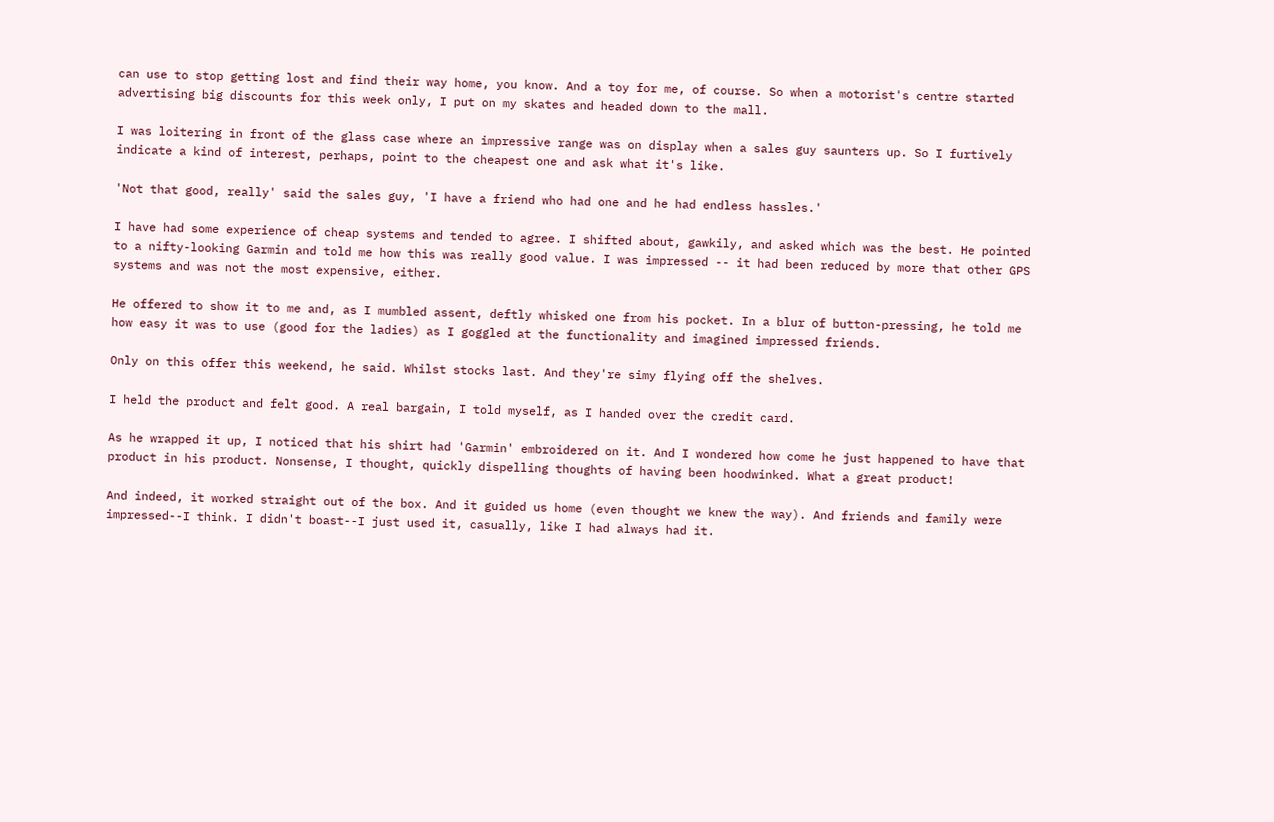can use to stop getting lost and find their way home, you know. And a toy for me, of course. So when a motorist's centre started advertising big discounts for this week only, I put on my skates and headed down to the mall.

I was loitering in front of the glass case where an impressive range was on display when a sales guy saunters up. So I furtively indicate a kind of interest, perhaps, point to the cheapest one and ask what it's like.

'Not that good, really' said the sales guy, 'I have a friend who had one and he had endless hassles.'

I have had some experience of cheap systems and tended to agree. I shifted about, gawkily, and asked which was the best. He pointed to a nifty-looking Garmin and told me how this was really good value. I was impressed -- it had been reduced by more that other GPS systems and was not the most expensive, either.

He offered to show it to me and, as I mumbled assent, deftly whisked one from his pocket. In a blur of button-pressing, he told me how easy it was to use (good for the ladies) as I goggled at the functionality and imagined impressed friends.

Only on this offer this weekend, he said. Whilst stocks last. And they're simy flying off the shelves.

I held the product and felt good. A real bargain, I told myself, as I handed over the credit card.

As he wrapped it up, I noticed that his shirt had 'Garmin' embroidered on it. And I wondered how come he just happened to have that product in his product. Nonsense, I thought, quickly dispelling thoughts of having been hoodwinked. What a great product!

And indeed, it worked straight out of the box. And it guided us home (even thought we knew the way). And friends and family were impressed--I think. I didn't boast--I just used it, casually, like I had always had it.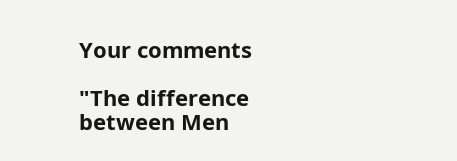Your comments

"The difference between Men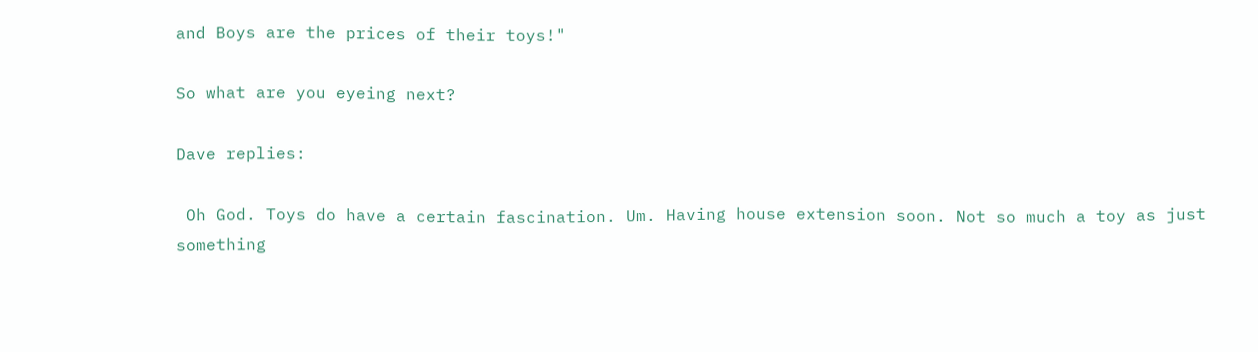and Boys are the prices of their toys!"

So what are you eyeing next?

Dave replies:

 Oh God. Toys do have a certain fascination. Um. Having house extension soon. Not so much a toy as just something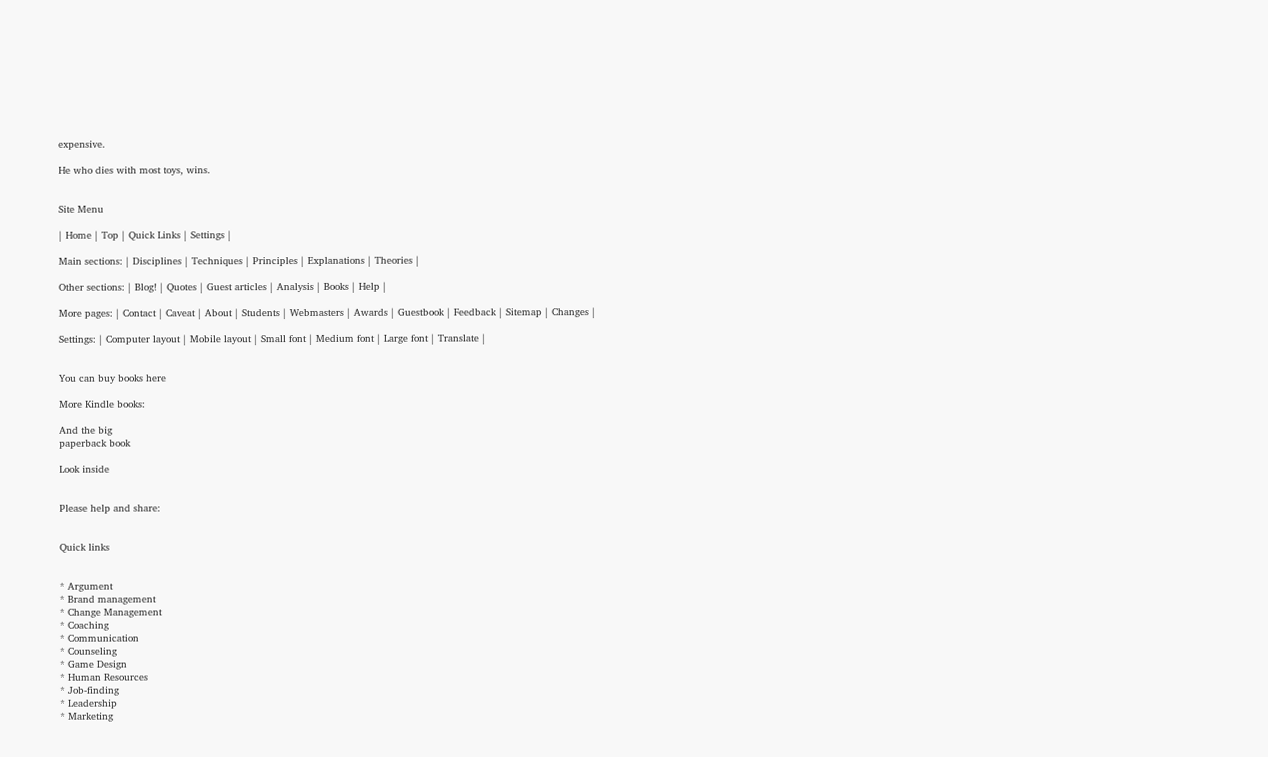expensive.

He who dies with most toys, wins.


Site Menu

| Home | Top | Quick Links | Settings |

Main sections: | Disciplines | Techniques | Principles | Explanations | Theories |

Other sections: | Blog! | Quotes | Guest articles | Analysis | Books | Help |

More pages: | Contact | Caveat | About | Students | Webmasters | Awards | Guestbook | Feedback | Sitemap | Changes |

Settings: | Computer layout | Mobile layout | Small font | Medium font | Large font | Translate |


You can buy books here

More Kindle books:

And the big
paperback book

Look inside


Please help and share:


Quick links


* Argument
* Brand management
* Change Management
* Coaching
* Communication
* Counseling
* Game Design
* Human Resources
* Job-finding
* Leadership
* Marketing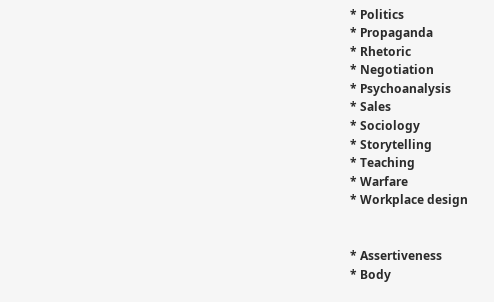* Politics
* Propaganda
* Rhetoric
* Negotiation
* Psychoanalysis
* Sales
* Sociology
* Storytelling
* Teaching
* Warfare
* Workplace design


* Assertiveness
* Body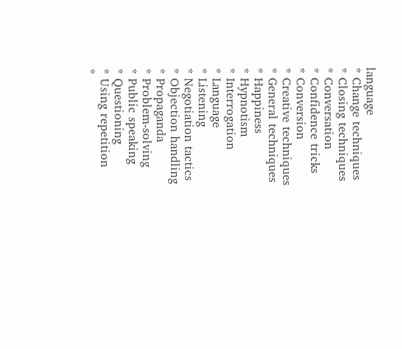language
* Change techniques
* Closing techniques
* Conversation
* Confidence tricks
* Conversion
* Creative techniques
* General techniques
* Happiness
* Hypnotism
* Interrogation
* Language
* Listening
* Negotiation tactics
* Objection handling
* Propaganda
* Problem-solving
* Public speaking
* Questioning
* Using repetition
*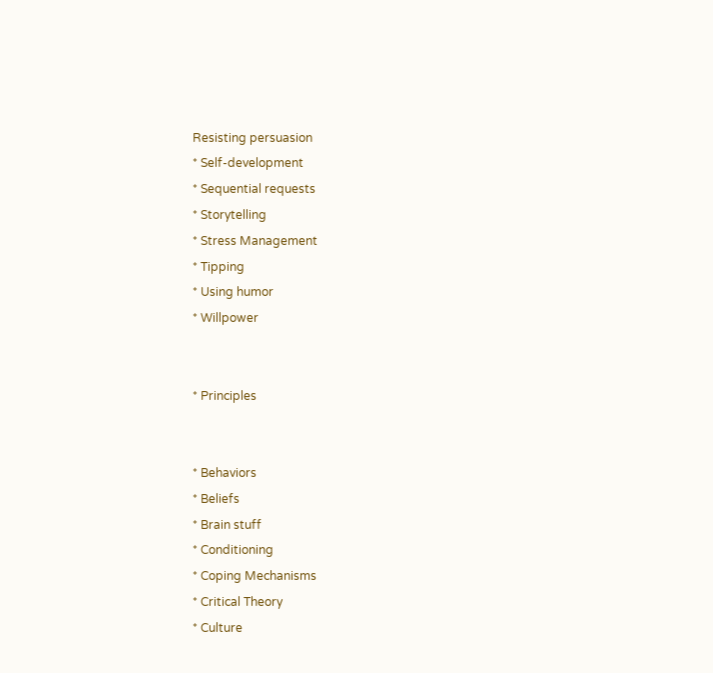Resisting persuasion
* Self-development
* Sequential requests
* Storytelling
* Stress Management
* Tipping
* Using humor
* Willpower


* Principles


* Behaviors
* Beliefs
* Brain stuff
* Conditioning
* Coping Mechanisms
* Critical Theory
* Culture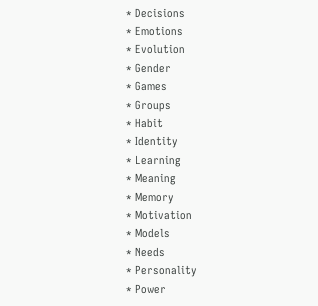* Decisions
* Emotions
* Evolution
* Gender
* Games
* Groups
* Habit
* Identity
* Learning
* Meaning
* Memory
* Motivation
* Models
* Needs
* Personality
* Power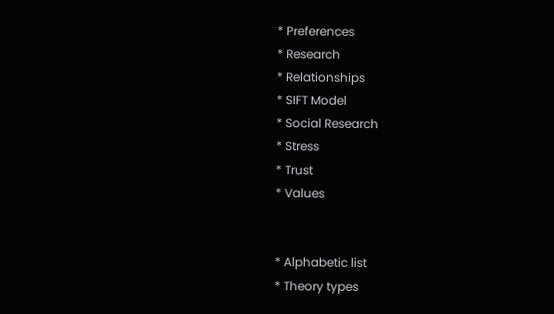* Preferences
* Research
* Relationships
* SIFT Model
* Social Research
* Stress
* Trust
* Values


* Alphabetic list
* Theory types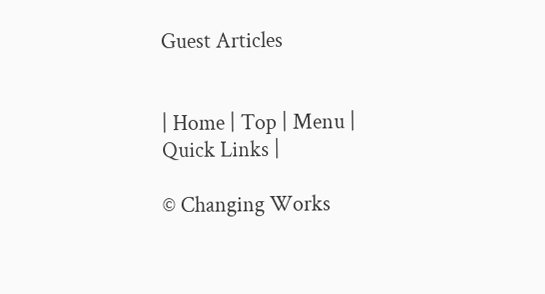Guest Articles


| Home | Top | Menu | Quick Links |

© Changing Works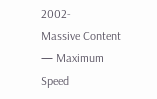2002-
Massive Content — Maximum Speed